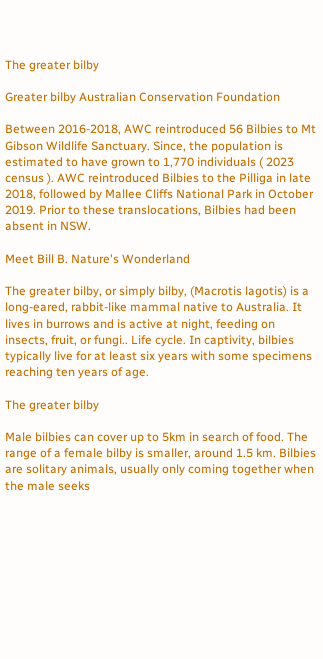The greater bilby

Greater bilby Australian Conservation Foundation

Between 2016-2018, AWC reintroduced 56 Bilbies to Mt Gibson Wildlife Sanctuary. Since, the population is estimated to have grown to 1,770 individuals ( 2023 census ). AWC reintroduced Bilbies to the Pilliga in late 2018, followed by Mallee Cliffs National Park in October 2019. Prior to these translocations, Bilbies had been absent in NSW.

Meet Bill B. Nature's Wonderland

The greater bilby, or simply bilby, (Macrotis lagotis) is a long-eared, rabbit-like mammal native to Australia. It lives in burrows and is active at night, feeding on insects, fruit, or fungi.. Life cycle. In captivity, bilbies typically live for at least six years with some specimens reaching ten years of age.

The greater bilby

Male bilbies can cover up to 5km in search of food. The range of a female bilby is smaller, around 1.5 km. Bilbies are solitary animals, usually only coming together when the male seeks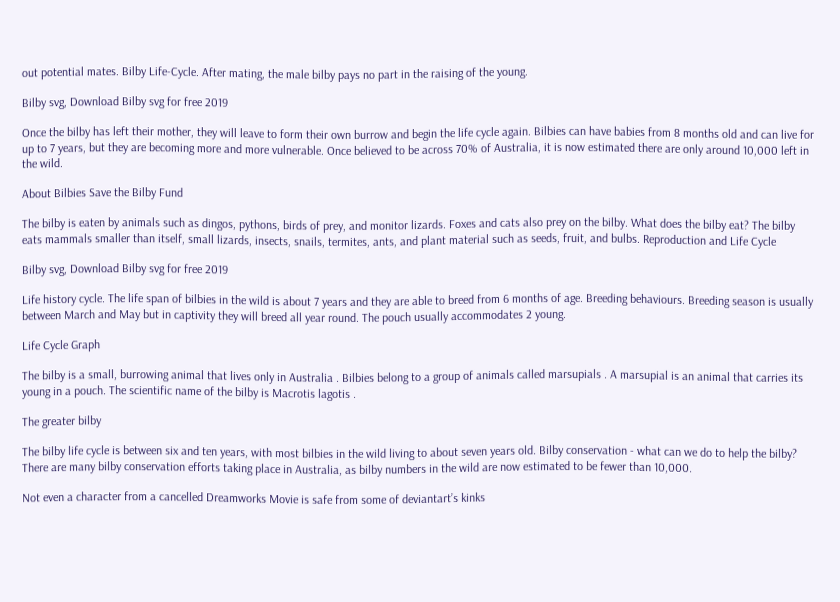out potential mates. Bilby Life-Cycle. After mating, the male bilby pays no part in the raising of the young.

Bilby svg, Download Bilby svg for free 2019

Once the bilby has left their mother, they will leave to form their own burrow and begin the life cycle again. Bilbies can have babies from 8 months old and can live for up to 7 years, but they are becoming more and more vulnerable. Once believed to be across 70% of Australia, it is now estimated there are only around 10,000 left in the wild.

About Bilbies Save the Bilby Fund

The bilby is eaten by animals such as dingos, pythons, birds of prey, and monitor lizards. Foxes and cats also prey on the bilby. What does the bilby eat? The bilby eats mammals smaller than itself, small lizards, insects, snails, termites, ants, and plant material such as seeds, fruit, and bulbs. Reproduction and Life Cycle

Bilby svg, Download Bilby svg for free 2019

Life history cycle. The life span of bilbies in the wild is about 7 years and they are able to breed from 6 months of age. Breeding behaviours. Breeding season is usually between March and May but in captivity they will breed all year round. The pouch usually accommodates 2 young.

Life Cycle Graph

The bilby is a small, burrowing animal that lives only in Australia . Bilbies belong to a group of animals called marsupials . A marsupial is an animal that carries its young in a pouch. The scientific name of the bilby is Macrotis lagotis .

The greater bilby

The bilby life cycle is between six and ten years, with most bilbies in the wild living to about seven years old. Bilby conservation - what can we do to help the bilby? There are many bilby conservation efforts taking place in Australia, as bilby numbers in the wild are now estimated to be fewer than 10,000.

Not even a character from a cancelled Dreamworks Movie is safe from some of deviantart’s kinks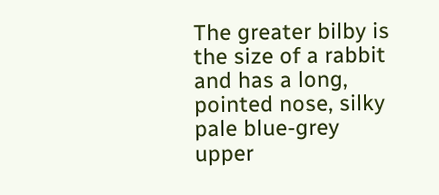The greater bilby is the size of a rabbit and has a long, pointed nose, silky pale blue-grey upper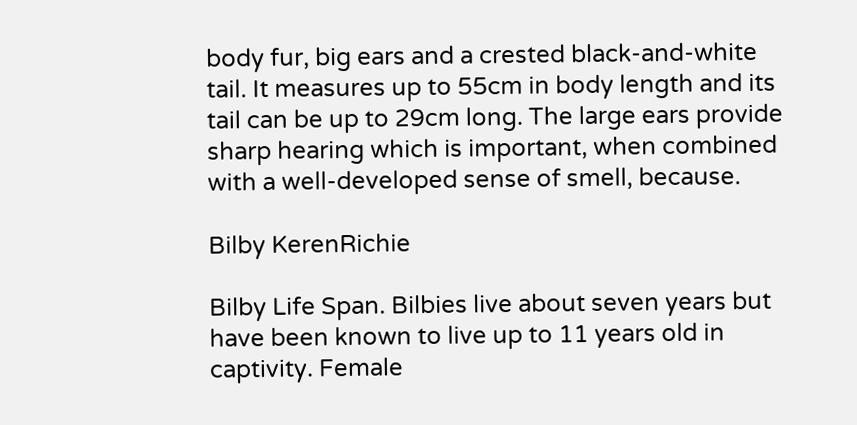body fur, big ears and a crested black-and-white tail. It measures up to 55cm in body length and its tail can be up to 29cm long. The large ears provide sharp hearing which is important, when combined with a well-developed sense of smell, because.

Bilby KerenRichie

Bilby Life Span. Bilbies live about seven years but have been known to live up to 11 years old in captivity. Female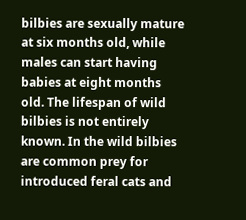bilbies are sexually mature at six months old, while males can start having babies at eight months old. The lifespan of wild bilbies is not entirely known. In the wild bilbies are common prey for introduced feral cats and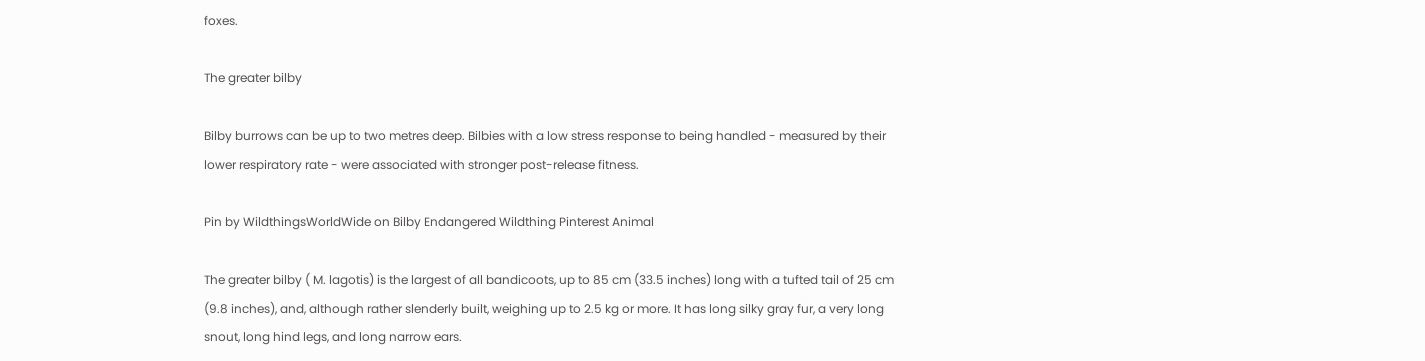foxes.

The greater bilby

Bilby burrows can be up to two metres deep. Bilbies with a low stress response to being handled - measured by their lower respiratory rate - were associated with stronger post-release fitness.

Pin by WildthingsWorldWide on Bilby Endangered Wildthing Pinterest Animal

The greater bilby ( M. lagotis) is the largest of all bandicoots, up to 85 cm (33.5 inches) long with a tufted tail of 25 cm (9.8 inches), and, although rather slenderly built, weighing up to 2.5 kg or more. It has long silky gray fur, a very long snout, long hind legs, and long narrow ears.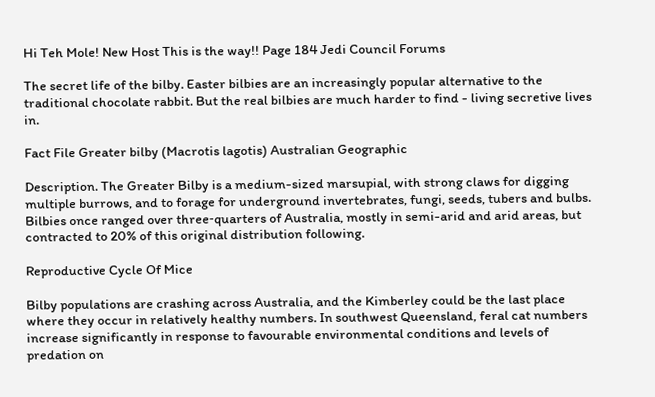Hi Teh Mole! New Host This is the way!! Page 184 Jedi Council Forums

The secret life of the bilby. Easter bilbies are an increasingly popular alternative to the traditional chocolate rabbit. But the real bilbies are much harder to find - living secretive lives in.

Fact File Greater bilby (Macrotis lagotis) Australian Geographic

Description. The Greater Bilby is a medium-sized marsupial, with strong claws for digging multiple burrows, and to forage for underground invertebrates, fungi, seeds, tubers and bulbs. Bilbies once ranged over three‑quarters of Australia, mostly in semi-arid and arid areas, but contracted to 20% of this original distribution following.

Reproductive Cycle Of Mice

Bilby populations are crashing across Australia, and the Kimberley could be the last place where they occur in relatively healthy numbers. In southwest Queensland, feral cat numbers increase significantly in response to favourable environmental conditions and levels of predation on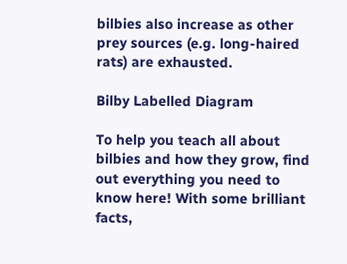bilbies also increase as other prey sources (e.g. long-haired rats) are exhausted.

Bilby Labelled Diagram

To help you teach all about bilbies and how they grow, find out everything you need to know here! With some brilliant facts,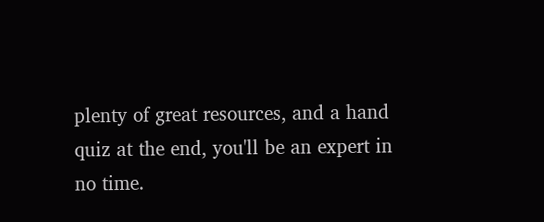plenty of great resources, and a hand quiz at the end, you'll be an expert in no time.